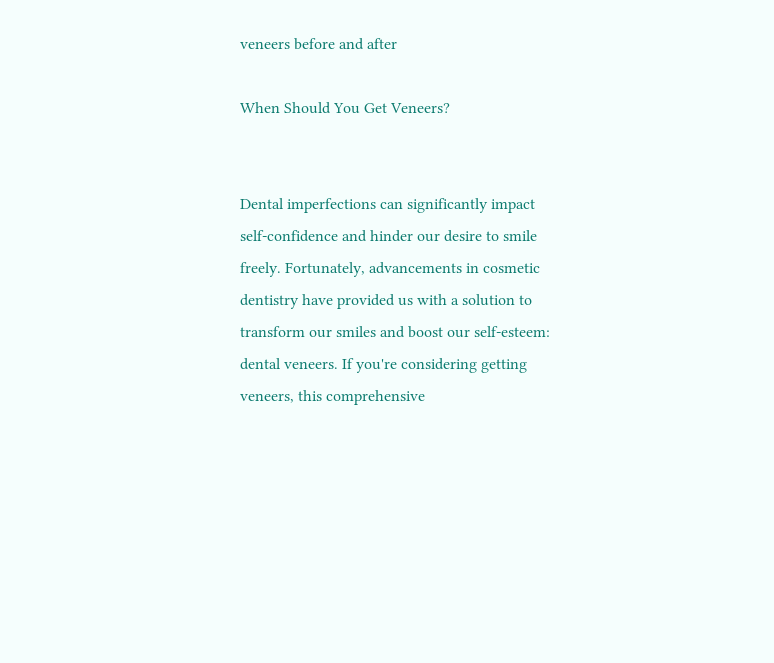veneers before and after

When Should You Get Veneers?


Dental imperfections can significantly impact self-confidence and hinder our desire to smile freely. Fortunately, advancements in cosmetic dentistry have provided us with a solution to transform our smiles and boost our self-esteem: dental veneers. If you're considering getting veneers, this comprehensive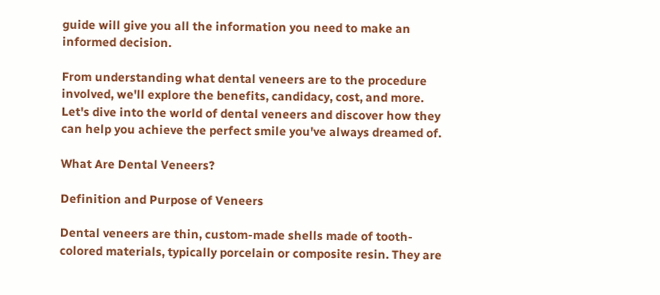guide will give you all the information you need to make an informed decision.

From understanding what dental veneers are to the procedure involved, we'll explore the benefits, candidacy, cost, and more. Let's dive into the world of dental veneers and discover how they can help you achieve the perfect smile you've always dreamed of.

What Are Dental Veneers?

Definition and Purpose of Veneers

Dental veneers are thin, custom-made shells made of tooth-colored materials, typically porcelain or composite resin. They are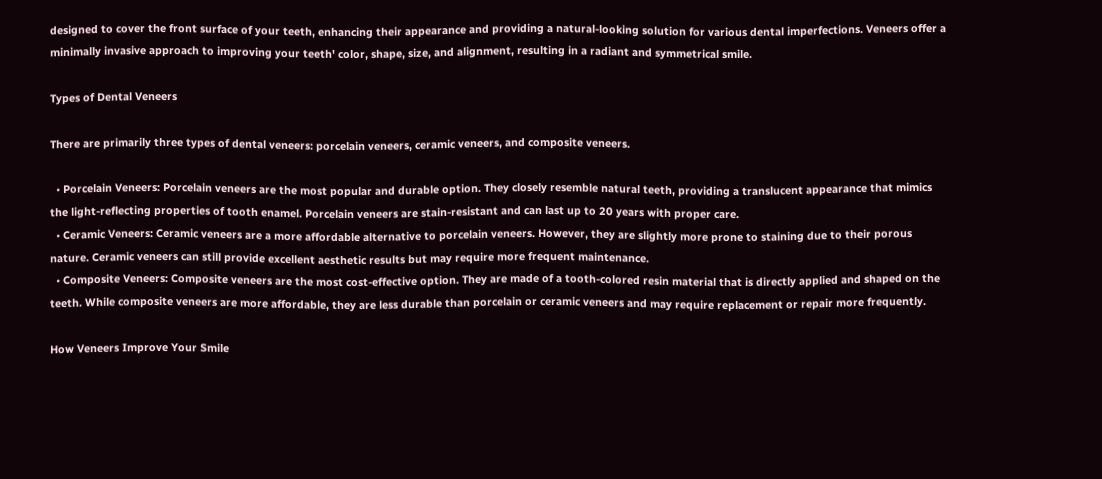designed to cover the front surface of your teeth, enhancing their appearance and providing a natural-looking solution for various dental imperfections. Veneers offer a minimally invasive approach to improving your teeth' color, shape, size, and alignment, resulting in a radiant and symmetrical smile.

Types of Dental Veneers

There are primarily three types of dental veneers: porcelain veneers, ceramic veneers, and composite veneers.

  • Porcelain Veneers: Porcelain veneers are the most popular and durable option. They closely resemble natural teeth, providing a translucent appearance that mimics the light-reflecting properties of tooth enamel. Porcelain veneers are stain-resistant and can last up to 20 years with proper care.
  • Ceramic Veneers: Ceramic veneers are a more affordable alternative to porcelain veneers. However, they are slightly more prone to staining due to their porous nature. Ceramic veneers can still provide excellent aesthetic results but may require more frequent maintenance.
  • Composite Veneers: Composite veneers are the most cost-effective option. They are made of a tooth-colored resin material that is directly applied and shaped on the teeth. While composite veneers are more affordable, they are less durable than porcelain or ceramic veneers and may require replacement or repair more frequently.

How Veneers Improve Your Smile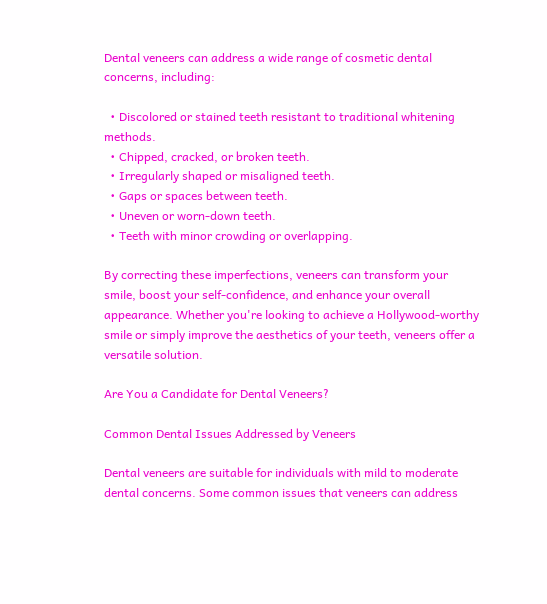Dental veneers can address a wide range of cosmetic dental concerns, including:

  • Discolored or stained teeth resistant to traditional whitening methods.
  • Chipped, cracked, or broken teeth.
  • Irregularly shaped or misaligned teeth.
  • Gaps or spaces between teeth.
  • Uneven or worn-down teeth.
  • Teeth with minor crowding or overlapping.

By correcting these imperfections, veneers can transform your smile, boost your self-confidence, and enhance your overall appearance. Whether you're looking to achieve a Hollywood-worthy smile or simply improve the aesthetics of your teeth, veneers offer a versatile solution.

Are You a Candidate for Dental Veneers?

Common Dental Issues Addressed by Veneers

Dental veneers are suitable for individuals with mild to moderate dental concerns. Some common issues that veneers can address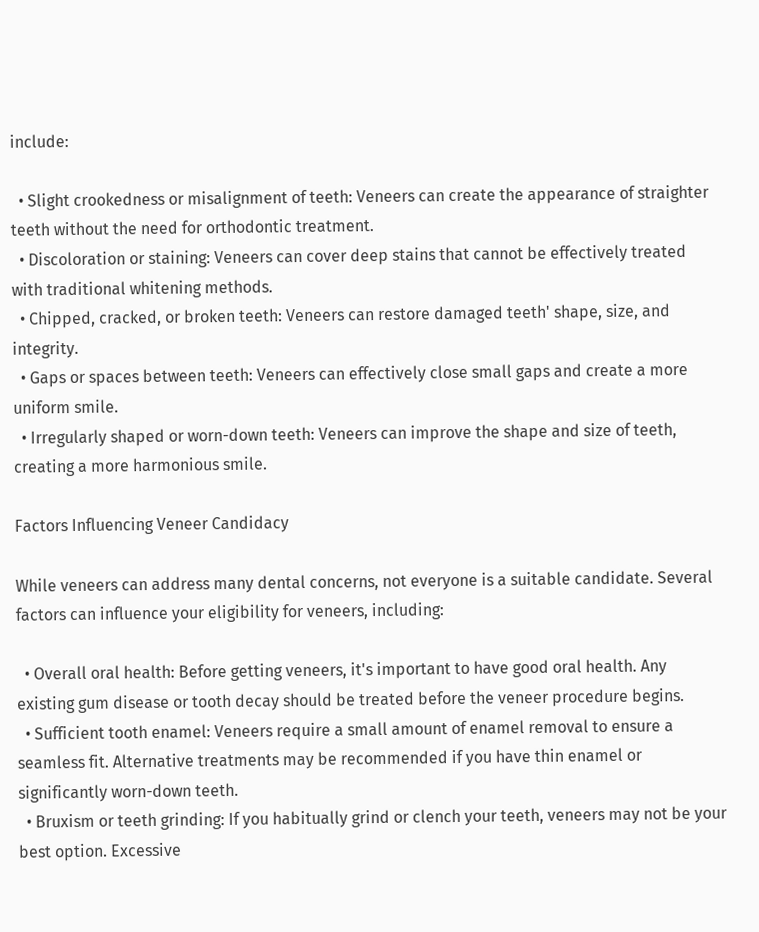include:

  • Slight crookedness or misalignment of teeth: Veneers can create the appearance of straighter teeth without the need for orthodontic treatment.
  • Discoloration or staining: Veneers can cover deep stains that cannot be effectively treated with traditional whitening methods.
  • Chipped, cracked, or broken teeth: Veneers can restore damaged teeth' shape, size, and integrity.
  • Gaps or spaces between teeth: Veneers can effectively close small gaps and create a more uniform smile.
  • Irregularly shaped or worn-down teeth: Veneers can improve the shape and size of teeth, creating a more harmonious smile.

Factors Influencing Veneer Candidacy

While veneers can address many dental concerns, not everyone is a suitable candidate. Several factors can influence your eligibility for veneers, including:

  • Overall oral health: Before getting veneers, it's important to have good oral health. Any existing gum disease or tooth decay should be treated before the veneer procedure begins.
  • Sufficient tooth enamel: Veneers require a small amount of enamel removal to ensure a seamless fit. Alternative treatments may be recommended if you have thin enamel or significantly worn-down teeth.
  • Bruxism or teeth grinding: If you habitually grind or clench your teeth, veneers may not be your best option. Excessive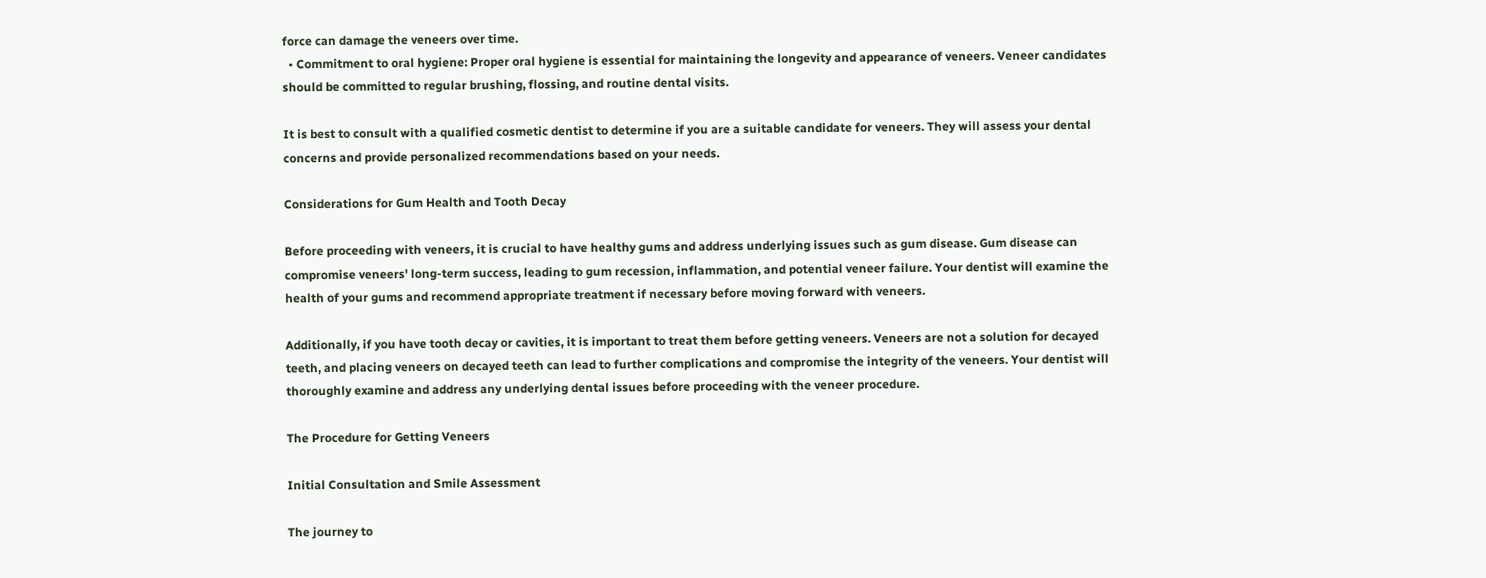force can damage the veneers over time.
  • Commitment to oral hygiene: Proper oral hygiene is essential for maintaining the longevity and appearance of veneers. Veneer candidates should be committed to regular brushing, flossing, and routine dental visits.

It is best to consult with a qualified cosmetic dentist to determine if you are a suitable candidate for veneers. They will assess your dental concerns and provide personalized recommendations based on your needs.

Considerations for Gum Health and Tooth Decay

Before proceeding with veneers, it is crucial to have healthy gums and address underlying issues such as gum disease. Gum disease can compromise veneers' long-term success, leading to gum recession, inflammation, and potential veneer failure. Your dentist will examine the health of your gums and recommend appropriate treatment if necessary before moving forward with veneers.

Additionally, if you have tooth decay or cavities, it is important to treat them before getting veneers. Veneers are not a solution for decayed teeth, and placing veneers on decayed teeth can lead to further complications and compromise the integrity of the veneers. Your dentist will thoroughly examine and address any underlying dental issues before proceeding with the veneer procedure.

The Procedure for Getting Veneers

Initial Consultation and Smile Assessment

The journey to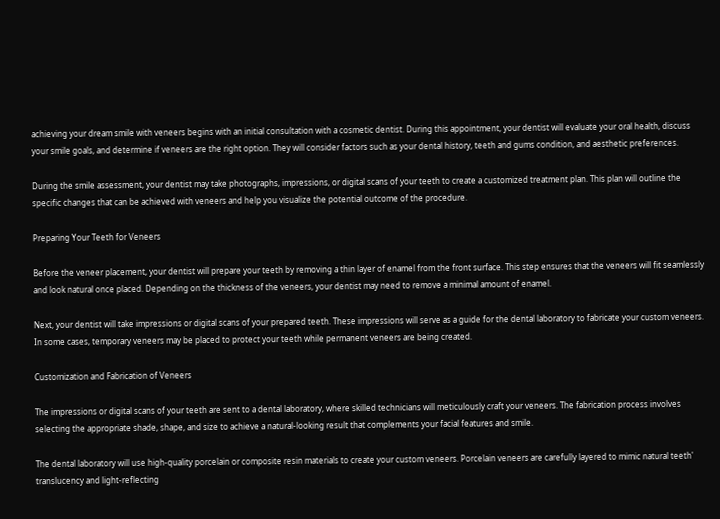achieving your dream smile with veneers begins with an initial consultation with a cosmetic dentist. During this appointment, your dentist will evaluate your oral health, discuss your smile goals, and determine if veneers are the right option. They will consider factors such as your dental history, teeth and gums condition, and aesthetic preferences.

During the smile assessment, your dentist may take photographs, impressions, or digital scans of your teeth to create a customized treatment plan. This plan will outline the specific changes that can be achieved with veneers and help you visualize the potential outcome of the procedure.

Preparing Your Teeth for Veneers

Before the veneer placement, your dentist will prepare your teeth by removing a thin layer of enamel from the front surface. This step ensures that the veneers will fit seamlessly and look natural once placed. Depending on the thickness of the veneers, your dentist may need to remove a minimal amount of enamel.

Next, your dentist will take impressions or digital scans of your prepared teeth. These impressions will serve as a guide for the dental laboratory to fabricate your custom veneers. In some cases, temporary veneers may be placed to protect your teeth while permanent veneers are being created.

Customization and Fabrication of Veneers

The impressions or digital scans of your teeth are sent to a dental laboratory, where skilled technicians will meticulously craft your veneers. The fabrication process involves selecting the appropriate shade, shape, and size to achieve a natural-looking result that complements your facial features and smile.

The dental laboratory will use high-quality porcelain or composite resin materials to create your custom veneers. Porcelain veneers are carefully layered to mimic natural teeth' translucency and light-reflecting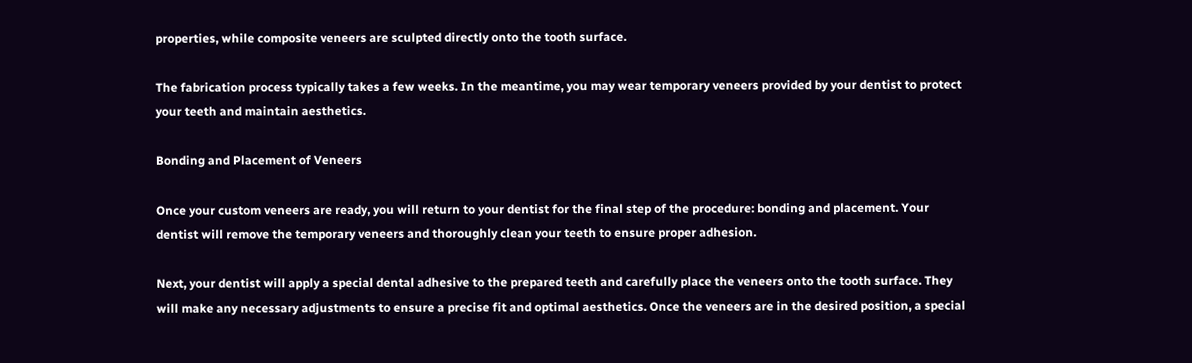properties, while composite veneers are sculpted directly onto the tooth surface.

The fabrication process typically takes a few weeks. In the meantime, you may wear temporary veneers provided by your dentist to protect your teeth and maintain aesthetics.

Bonding and Placement of Veneers

Once your custom veneers are ready, you will return to your dentist for the final step of the procedure: bonding and placement. Your dentist will remove the temporary veneers and thoroughly clean your teeth to ensure proper adhesion.

Next, your dentist will apply a special dental adhesive to the prepared teeth and carefully place the veneers onto the tooth surface. They will make any necessary adjustments to ensure a precise fit and optimal aesthetics. Once the veneers are in the desired position, a special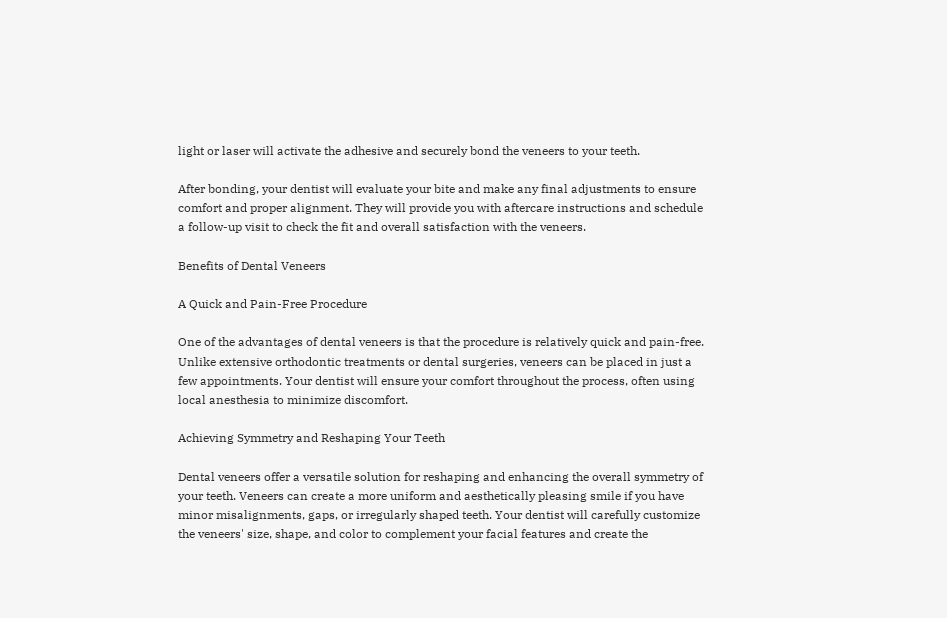light or laser will activate the adhesive and securely bond the veneers to your teeth.

After bonding, your dentist will evaluate your bite and make any final adjustments to ensure comfort and proper alignment. They will provide you with aftercare instructions and schedule a follow-up visit to check the fit and overall satisfaction with the veneers.

Benefits of Dental Veneers

A Quick and Pain-Free Procedure

One of the advantages of dental veneers is that the procedure is relatively quick and pain-free. Unlike extensive orthodontic treatments or dental surgeries, veneers can be placed in just a few appointments. Your dentist will ensure your comfort throughout the process, often using local anesthesia to minimize discomfort.

Achieving Symmetry and Reshaping Your Teeth

Dental veneers offer a versatile solution for reshaping and enhancing the overall symmetry of your teeth. Veneers can create a more uniform and aesthetically pleasing smile if you have minor misalignments, gaps, or irregularly shaped teeth. Your dentist will carefully customize the veneers' size, shape, and color to complement your facial features and create the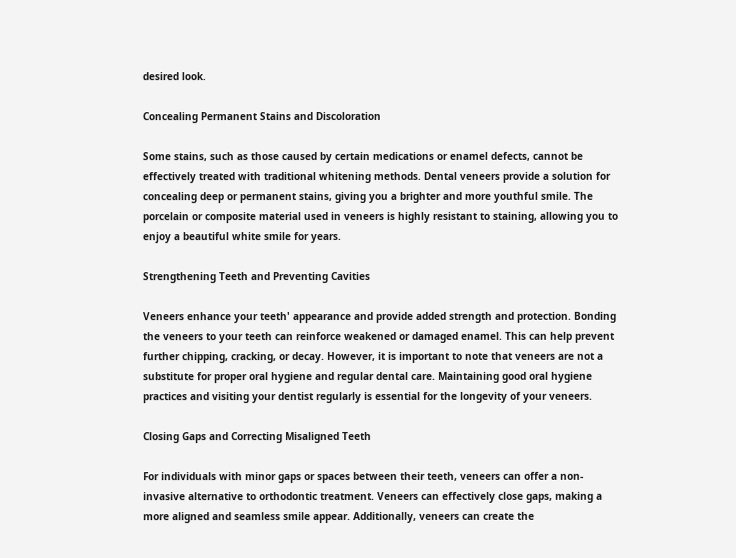desired look.

Concealing Permanent Stains and Discoloration

Some stains, such as those caused by certain medications or enamel defects, cannot be effectively treated with traditional whitening methods. Dental veneers provide a solution for concealing deep or permanent stains, giving you a brighter and more youthful smile. The porcelain or composite material used in veneers is highly resistant to staining, allowing you to enjoy a beautiful white smile for years.

Strengthening Teeth and Preventing Cavities

Veneers enhance your teeth' appearance and provide added strength and protection. Bonding the veneers to your teeth can reinforce weakened or damaged enamel. This can help prevent further chipping, cracking, or decay. However, it is important to note that veneers are not a substitute for proper oral hygiene and regular dental care. Maintaining good oral hygiene practices and visiting your dentist regularly is essential for the longevity of your veneers.

Closing Gaps and Correcting Misaligned Teeth

For individuals with minor gaps or spaces between their teeth, veneers can offer a non-invasive alternative to orthodontic treatment. Veneers can effectively close gaps, making a more aligned and seamless smile appear. Additionally, veneers can create the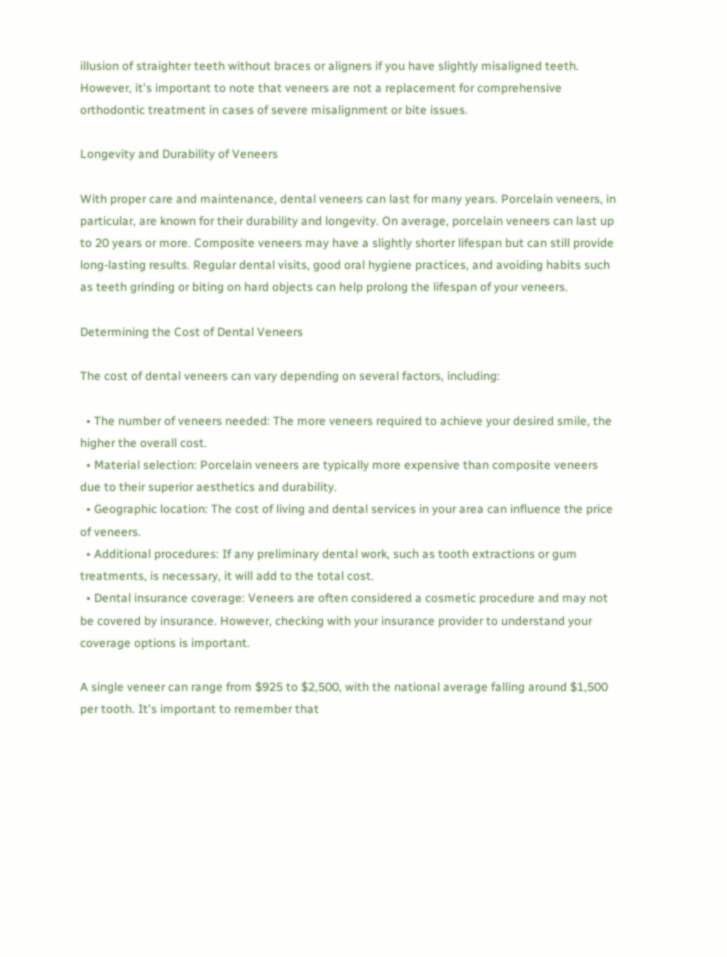illusion of straighter teeth without braces or aligners if you have slightly misaligned teeth. However, it's important to note that veneers are not a replacement for comprehensive orthodontic treatment in cases of severe misalignment or bite issues.

Longevity and Durability of Veneers

With proper care and maintenance, dental veneers can last for many years. Porcelain veneers, in particular, are known for their durability and longevity. On average, porcelain veneers can last up to 20 years or more. Composite veneers may have a slightly shorter lifespan but can still provide long-lasting results. Regular dental visits, good oral hygiene practices, and avoiding habits such as teeth grinding or biting on hard objects can help prolong the lifespan of your veneers.

Determining the Cost of Dental Veneers

The cost of dental veneers can vary depending on several factors, including:

  • The number of veneers needed: The more veneers required to achieve your desired smile, the higher the overall cost.
  • Material selection: Porcelain veneers are typically more expensive than composite veneers due to their superior aesthetics and durability.
  • Geographic location: The cost of living and dental services in your area can influence the price of veneers.
  • Additional procedures: If any preliminary dental work, such as tooth extractions or gum treatments, is necessary, it will add to the total cost.
  • Dental insurance coverage: Veneers are often considered a cosmetic procedure and may not be covered by insurance. However, checking with your insurance provider to understand your coverage options is important.

A single veneer can range from $925 to $2,500, with the national average falling around $1,500 per tooth. It's important to remember that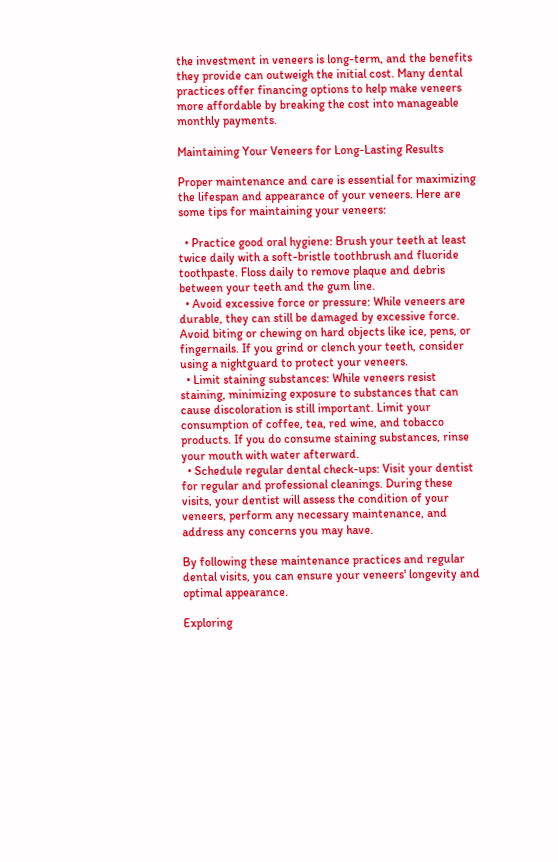the investment in veneers is long-term, and the benefits they provide can outweigh the initial cost. Many dental practices offer financing options to help make veneers more affordable by breaking the cost into manageable monthly payments.

Maintaining Your Veneers for Long-Lasting Results

Proper maintenance and care is essential for maximizing the lifespan and appearance of your veneers. Here are some tips for maintaining your veneers:

  • Practice good oral hygiene: Brush your teeth at least twice daily with a soft-bristle toothbrush and fluoride toothpaste. Floss daily to remove plaque and debris between your teeth and the gum line.
  • Avoid excessive force or pressure: While veneers are durable, they can still be damaged by excessive force. Avoid biting or chewing on hard objects like ice, pens, or fingernails. If you grind or clench your teeth, consider using a nightguard to protect your veneers.
  • Limit staining substances: While veneers resist staining, minimizing exposure to substances that can cause discoloration is still important. Limit your consumption of coffee, tea, red wine, and tobacco products. If you do consume staining substances, rinse your mouth with water afterward.
  • Schedule regular dental check-ups: Visit your dentist for regular and professional cleanings. During these visits, your dentist will assess the condition of your veneers, perform any necessary maintenance, and address any concerns you may have.

By following these maintenance practices and regular dental visits, you can ensure your veneers' longevity and optimal appearance.

Exploring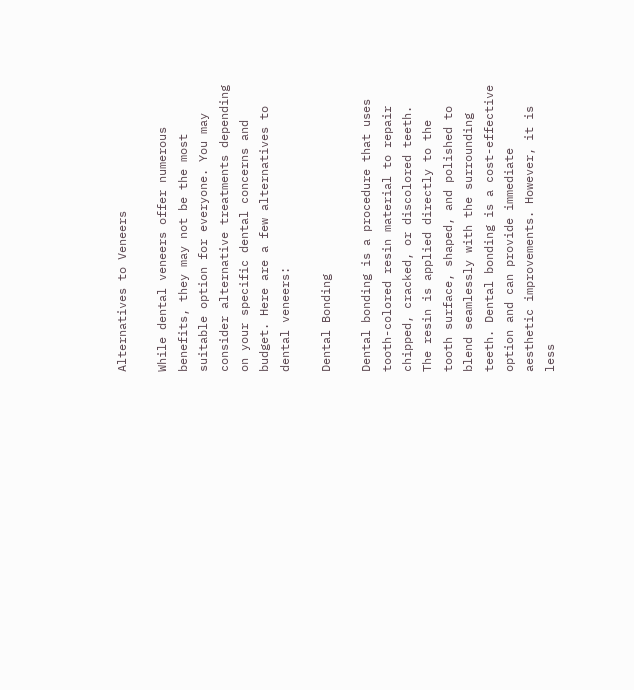Alternatives to Veneers

While dental veneers offer numerous benefits, they may not be the most suitable option for everyone. You may consider alternative treatments depending on your specific dental concerns and budget. Here are a few alternatives to dental veneers:

Dental Bonding

Dental bonding is a procedure that uses tooth-colored resin material to repair chipped, cracked, or discolored teeth. The resin is applied directly to the tooth surface, shaped, and polished to blend seamlessly with the surrounding teeth. Dental bonding is a cost-effective option and can provide immediate aesthetic improvements. However, it is less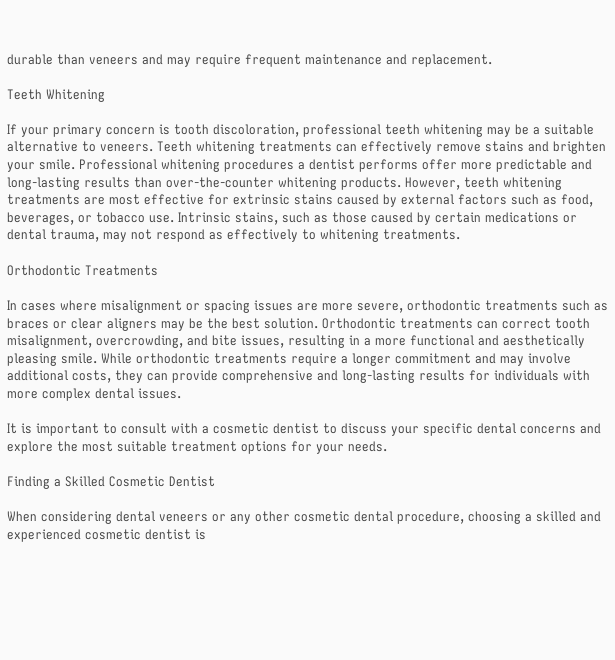durable than veneers and may require frequent maintenance and replacement.

Teeth Whitening

If your primary concern is tooth discoloration, professional teeth whitening may be a suitable alternative to veneers. Teeth whitening treatments can effectively remove stains and brighten your smile. Professional whitening procedures a dentist performs offer more predictable and long-lasting results than over-the-counter whitening products. However, teeth whitening treatments are most effective for extrinsic stains caused by external factors such as food, beverages, or tobacco use. Intrinsic stains, such as those caused by certain medications or dental trauma, may not respond as effectively to whitening treatments.

Orthodontic Treatments

In cases where misalignment or spacing issues are more severe, orthodontic treatments such as braces or clear aligners may be the best solution. Orthodontic treatments can correct tooth misalignment, overcrowding, and bite issues, resulting in a more functional and aesthetically pleasing smile. While orthodontic treatments require a longer commitment and may involve additional costs, they can provide comprehensive and long-lasting results for individuals with more complex dental issues.

It is important to consult with a cosmetic dentist to discuss your specific dental concerns and explore the most suitable treatment options for your needs.

Finding a Skilled Cosmetic Dentist

When considering dental veneers or any other cosmetic dental procedure, choosing a skilled and experienced cosmetic dentist is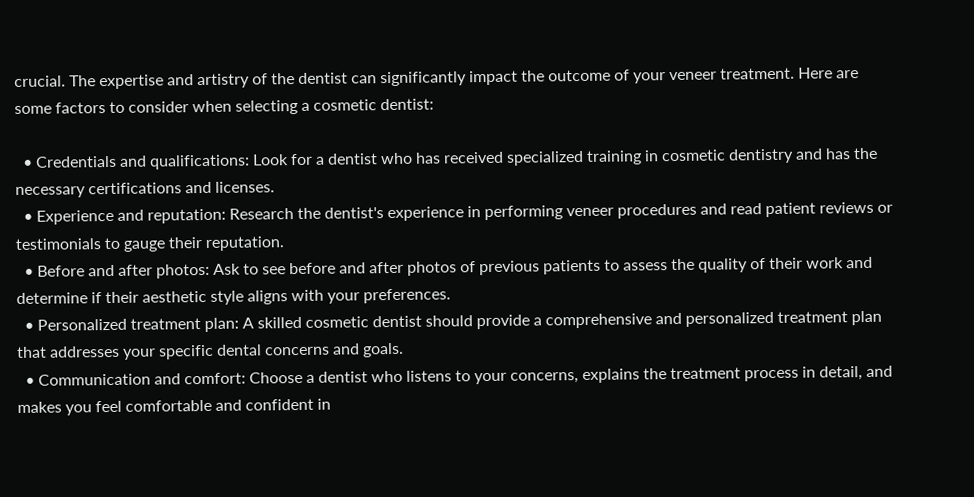crucial. The expertise and artistry of the dentist can significantly impact the outcome of your veneer treatment. Here are some factors to consider when selecting a cosmetic dentist:

  • Credentials and qualifications: Look for a dentist who has received specialized training in cosmetic dentistry and has the necessary certifications and licenses.
  • Experience and reputation: Research the dentist's experience in performing veneer procedures and read patient reviews or testimonials to gauge their reputation.
  • Before and after photos: Ask to see before and after photos of previous patients to assess the quality of their work and determine if their aesthetic style aligns with your preferences.
  • Personalized treatment plan: A skilled cosmetic dentist should provide a comprehensive and personalized treatment plan that addresses your specific dental concerns and goals.
  • Communication and comfort: Choose a dentist who listens to your concerns, explains the treatment process in detail, and makes you feel comfortable and confident in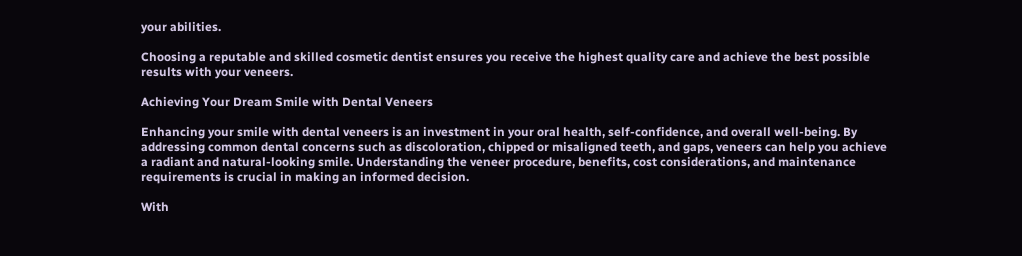your abilities.

Choosing a reputable and skilled cosmetic dentist ensures you receive the highest quality care and achieve the best possible results with your veneers.

Achieving Your Dream Smile with Dental Veneers

Enhancing your smile with dental veneers is an investment in your oral health, self-confidence, and overall well-being. By addressing common dental concerns such as discoloration, chipped or misaligned teeth, and gaps, veneers can help you achieve a radiant and natural-looking smile. Understanding the veneer procedure, benefits, cost considerations, and maintenance requirements is crucial in making an informed decision.

With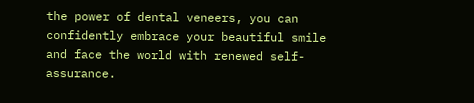the power of dental veneers, you can confidently embrace your beautiful smile and face the world with renewed self-assurance.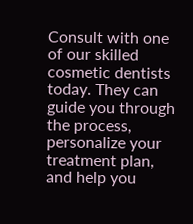Consult with one of our skilled cosmetic dentists today. They can guide you through the process, personalize your treatment plan, and help you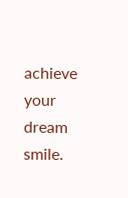achieve your dream smile.